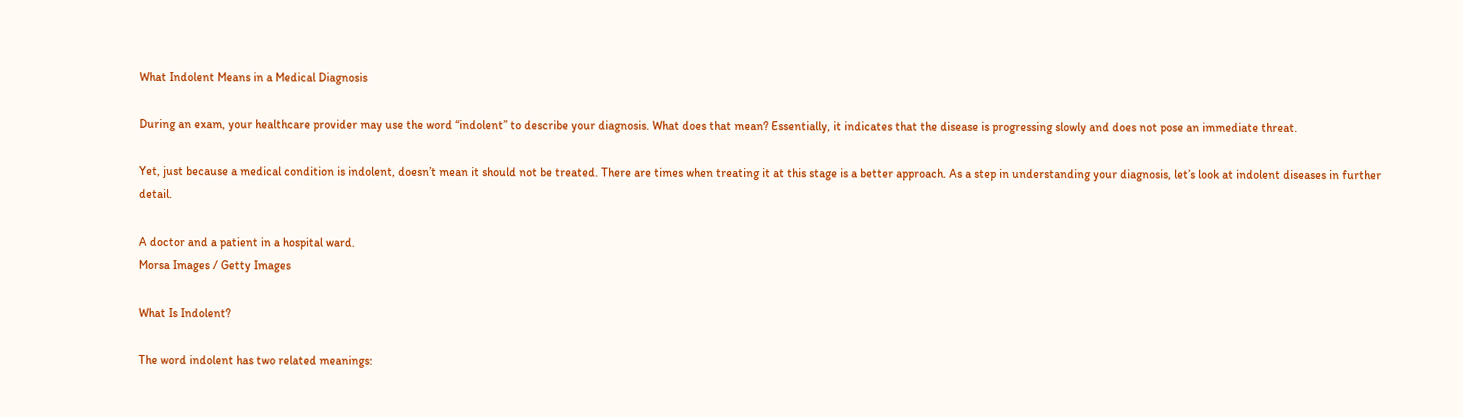What Indolent Means in a Medical Diagnosis

During an exam, your healthcare provider may use the word “indolent” to describe your diagnosis. What does that mean? Essentially, it indicates that the disease is progressing slowly and does not pose an immediate threat.

Yet, just because a medical condition is indolent, doesn’t mean it should not be treated. There are times when treating it at this stage is a better approach. As a step in understanding your diagnosis, let’s look at indolent diseases in further detail.

A doctor and a patient in a hospital ward.
Morsa Images / Getty Images

What Is Indolent?

The word indolent has two related meanings: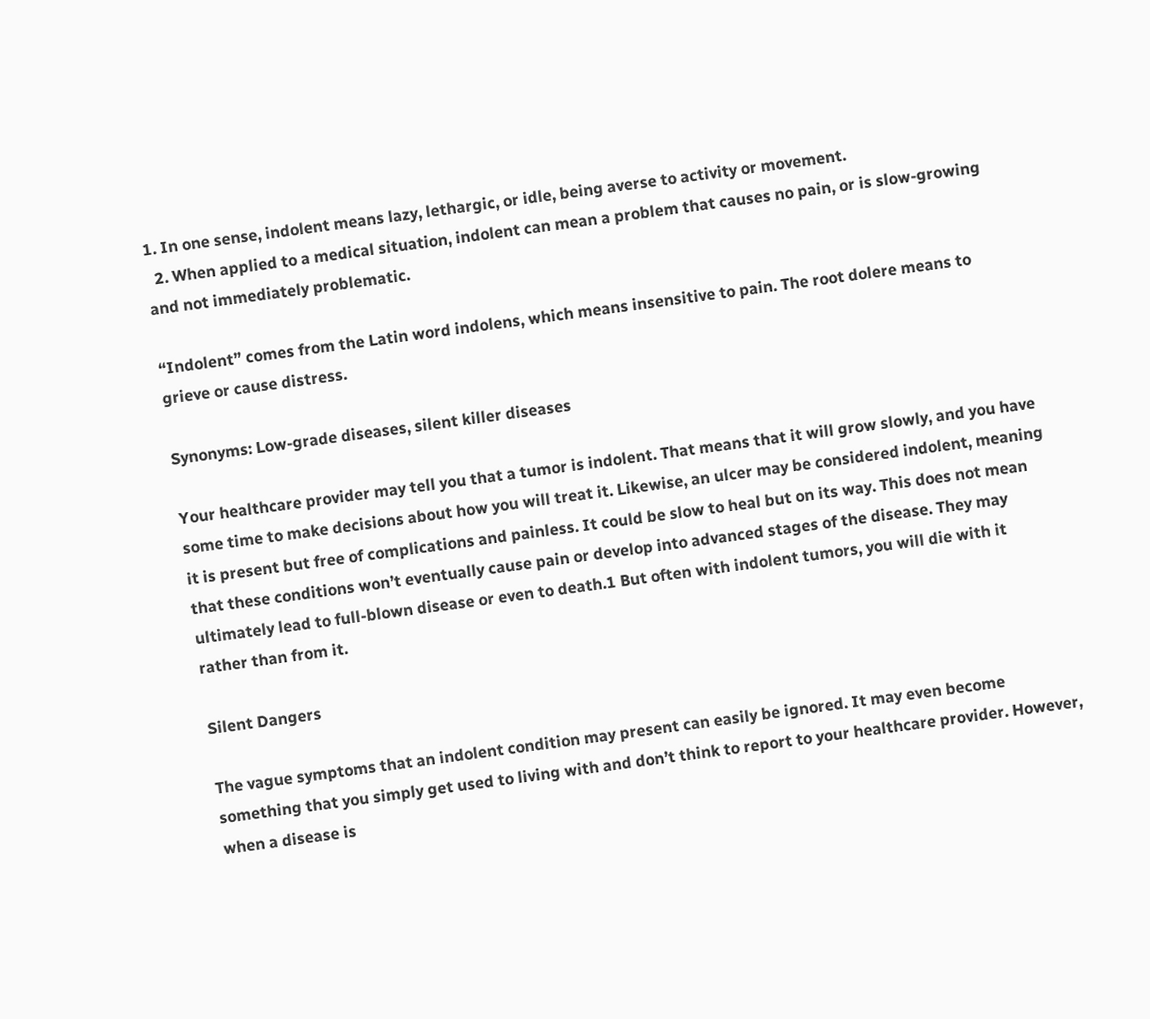1. In one sense, indolent means lazy, lethargic, or idle, being averse to activity or movement.
  2. When applied to a medical situation, indolent can mean a problem that causes no pain, or is slow-growing and not immediately problematic.

“Indolent” comes from the Latin word indolens, which means insensitive to pain. The root dolere means to grieve or cause distress.

Synonyms: Low-grade diseases, silent killer diseases

Your healthcare provider may tell you that a tumor is indolent. That means that it will grow slowly, and you have some time to make decisions about how you will treat it. Likewise, an ulcer may be considered indolent, meaning it is present but free of complications and painless. It could be slow to heal but on its way. This does not mean that these conditions won’t eventually cause pain or develop into advanced stages of the disease. They may ultimately lead to full-blown disease or even to death.1 But often with indolent tumors, you will die with it rather than from it.

Silent Dangers

The vague symptoms that an indolent condition may present can easily be ignored. It may even become something that you simply get used to living with and don’t think to report to your healthcare provider. However, when a disease is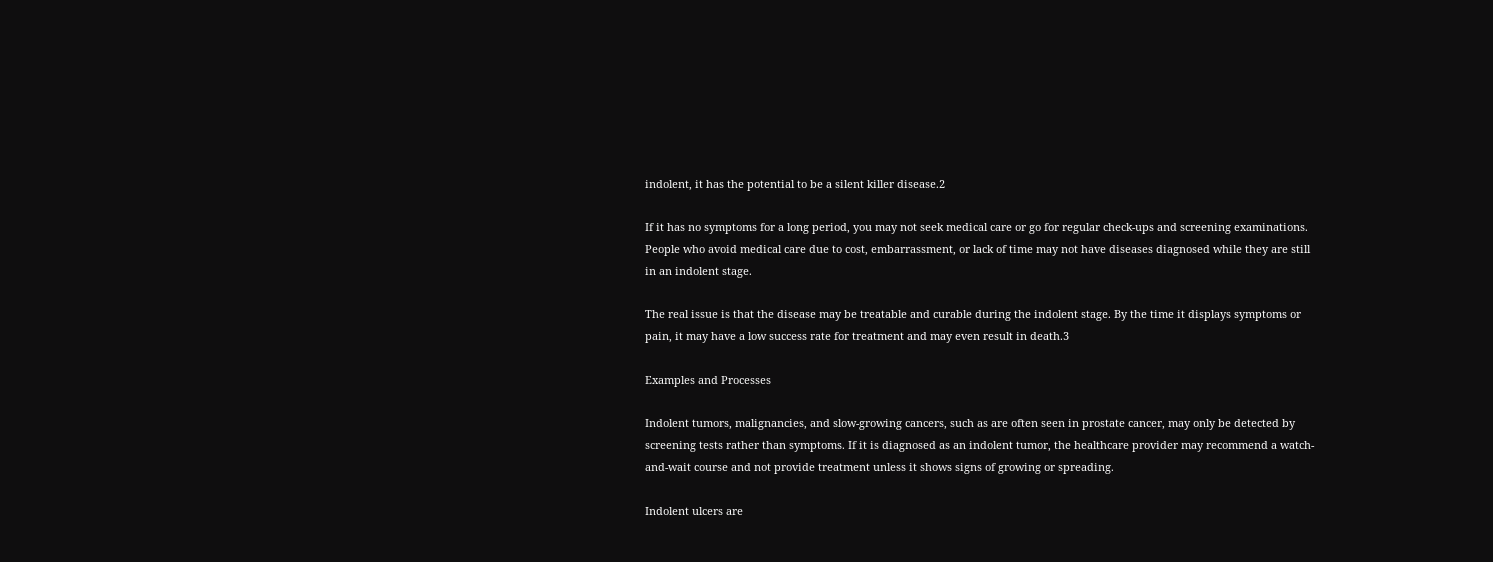indolent, it has the potential to be a silent killer disease.2

If it has no symptoms for a long period, you may not seek medical care or go for regular check-ups and screening examinations. People who avoid medical care due to cost, embarrassment, or lack of time may not have diseases diagnosed while they are still in an indolent stage.

The real issue is that the disease may be treatable and curable during the indolent stage. By the time it displays symptoms or pain, it may have a low success rate for treatment and may even result in death.3

Examples and Processes

Indolent tumors, malignancies, and slow-growing cancers, such as are often seen in prostate cancer, may only be detected by screening tests rather than symptoms. If it is diagnosed as an indolent tumor, the healthcare provider may recommend a watch-and-wait course and not provide treatment unless it shows signs of growing or spreading.

Indolent ulcers are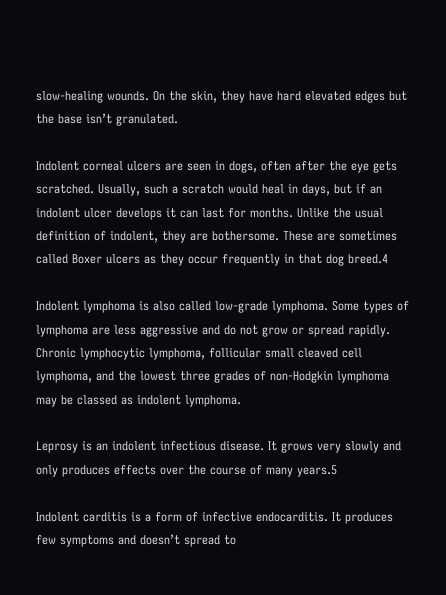slow-healing wounds. On the skin, they have hard elevated edges but the base isn’t granulated.

Indolent corneal ulcers are seen in dogs, often after the eye gets scratched. Usually, such a scratch would heal in days, but if an indolent ulcer develops it can last for months. Unlike the usual definition of indolent, they are bothersome. These are sometimes called Boxer ulcers as they occur frequently in that dog breed.4

Indolent lymphoma is also called low-grade lymphoma. Some types of lymphoma are less aggressive and do not grow or spread rapidly. Chronic lymphocytic lymphoma, follicular small cleaved cell lymphoma, and the lowest three grades of non-Hodgkin lymphoma may be classed as indolent lymphoma.

Leprosy is an indolent infectious disease. It grows very slowly and only produces effects over the course of many years.5

Indolent carditis is a form of infective endocarditis. It produces few symptoms and doesn’t spread to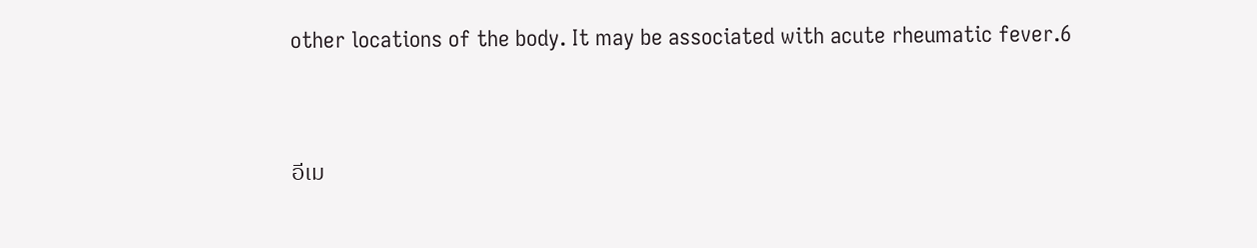other locations of the body. It may be associated with acute rheumatic fever.6



อีเม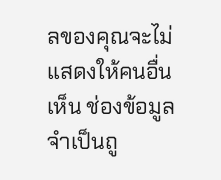ลของคุณจะไม่แสดงให้คนอื่นเห็น ช่องข้อมูลจำเป็นถู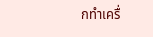กทำเครื่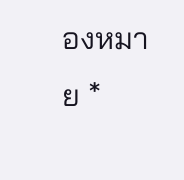องหมาย *